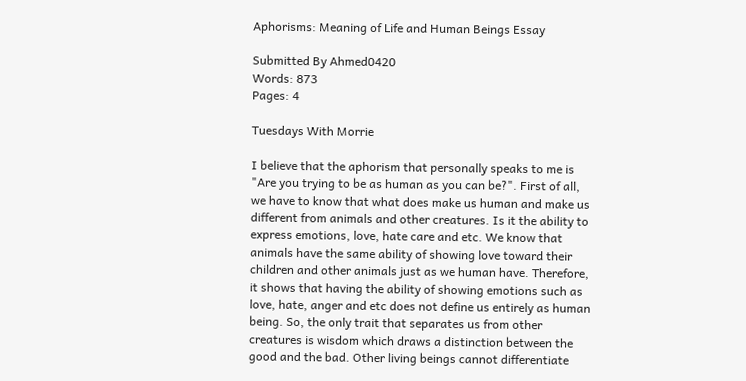Aphorisms: Meaning of Life and Human Beings Essay

Submitted By Ahmed0420
Words: 873
Pages: 4

Tuesdays With Morrie

I believe that the aphorism that personally speaks to me is "Are you trying to be as human as you can be?". First of all, we have to know that what does make us human and make us different from animals and other creatures. Is it the ability to express emotions, love, hate care and etc. We know that animals have the same ability of showing love toward their children and other animals just as we human have. Therefore, it shows that having the ability of showing emotions such as love, hate, anger and etc does not define us entirely as human being. So, the only trait that separates us from other creatures is wisdom which draws a distinction between the good and the bad. Other living beings cannot differentiate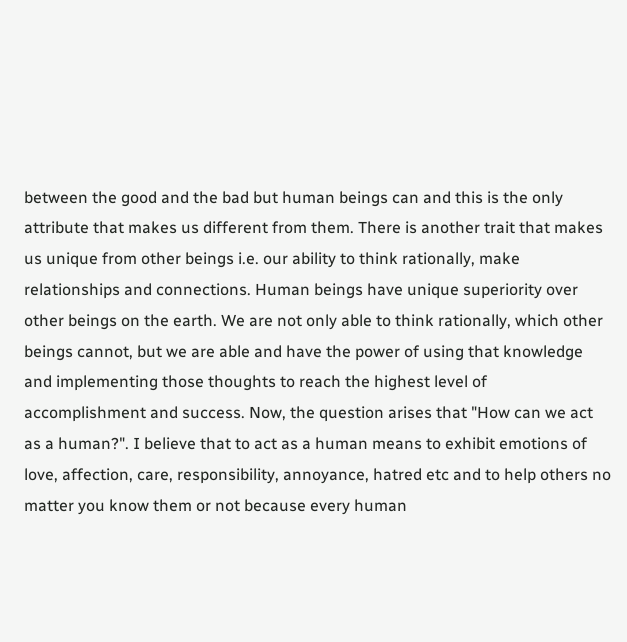between the good and the bad but human beings can and this is the only attribute that makes us different from them. There is another trait that makes us unique from other beings i.e. our ability to think rationally, make relationships and connections. Human beings have unique superiority over other beings on the earth. We are not only able to think rationally, which other beings cannot, but we are able and have the power of using that knowledge and implementing those thoughts to reach the highest level of accomplishment and success. Now, the question arises that "How can we act as a human?". I believe that to act as a human means to exhibit emotions of love, affection, care, responsibility, annoyance, hatred etc and to help others no matter you know them or not because every human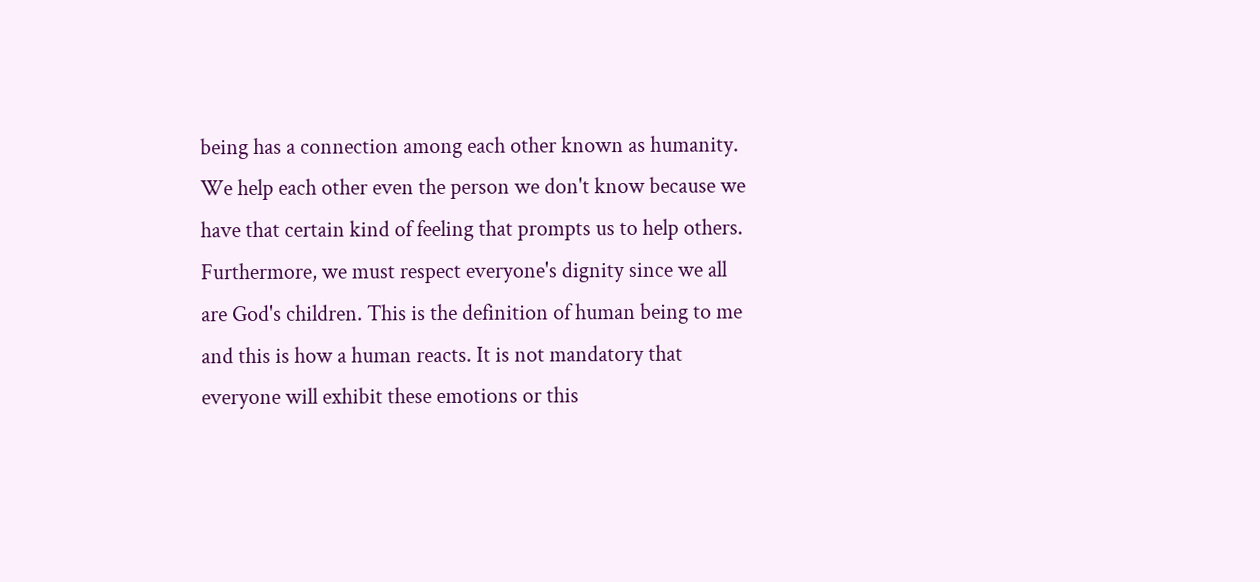being has a connection among each other known as humanity. We help each other even the person we don't know because we have that certain kind of feeling that prompts us to help others. Furthermore, we must respect everyone's dignity since we all are God's children. This is the definition of human being to me and this is how a human reacts. It is not mandatory that everyone will exhibit these emotions or this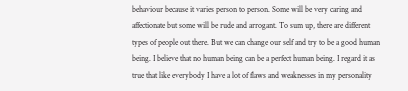behaviour because it varies person to person. Some will be very caring and affectionate but some will be rude and arrogant. To sum up, there are different types of people out there. But we can change our self and try to be a good human being. I believe that no human being can be a perfect human being. I regard it as true that like everybody I have a lot of flaws and weaknesses in my personality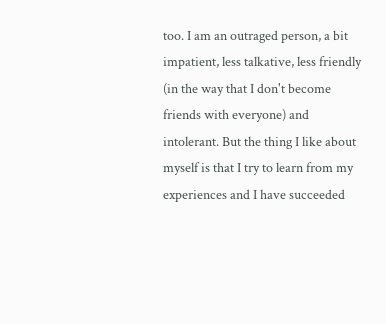too. I am an outraged person, a bit impatient, less talkative, less friendly (in the way that I don't become friends with everyone) and intolerant. But the thing I like about myself is that I try to learn from my experiences and I have succeeded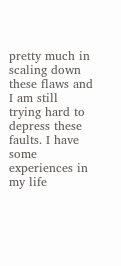pretty much in scaling down these flaws and I am still trying hard to depress these faults. I have some experiences in my life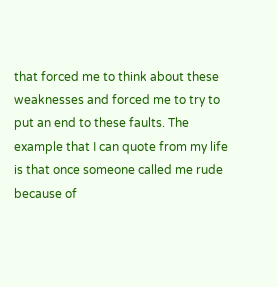that forced me to think about these weaknesses and forced me to try to put an end to these faults. The example that I can quote from my life is that once someone called me rude because of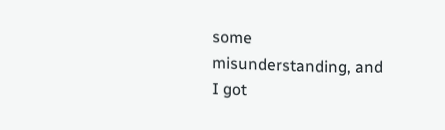some misunderstanding, and I got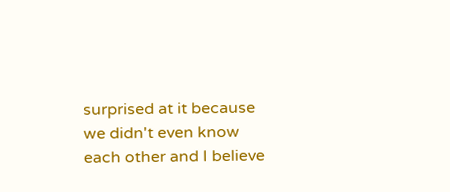surprised at it because we didn't even know each other and I believe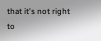that it's not right to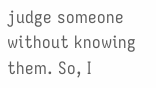judge someone without knowing them. So, I